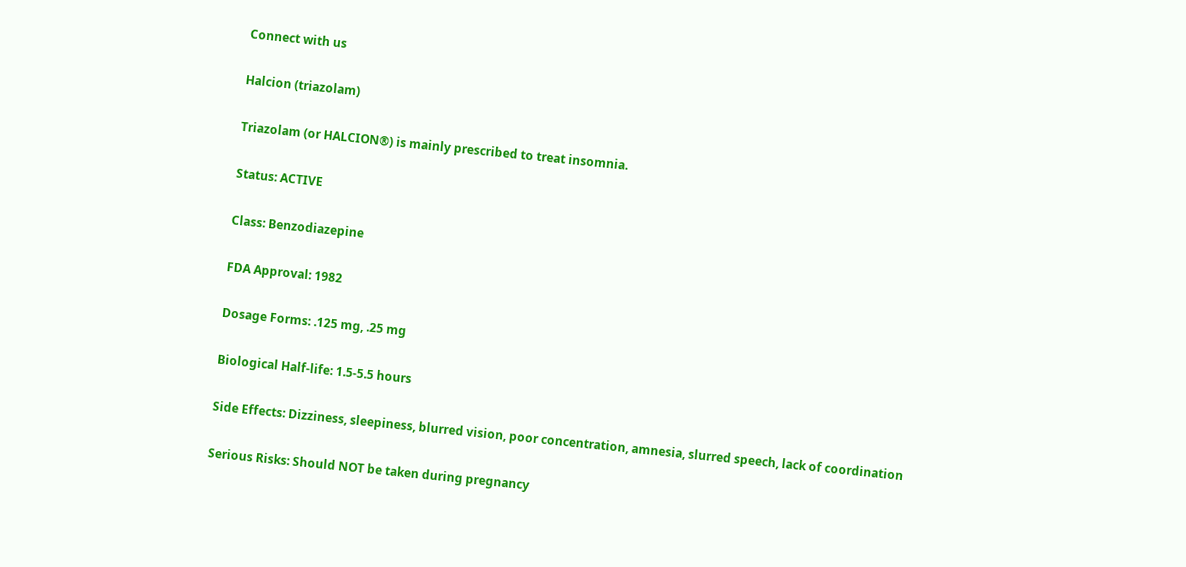Connect with us

Halcion (triazolam)

Triazolam (or HALCION®) is mainly prescribed to treat insomnia.

Status: ACTIVE

Class: Benzodiazepine

FDA Approval: 1982

Dosage Forms: .125 mg, .25 mg

Biological Half-life: 1.5-5.5 hours

Side Effects: Dizziness, sleepiness, blurred vision, poor concentration, amnesia, slurred speech, lack of coordination

Serious Risks: Should NOT be taken during pregnancy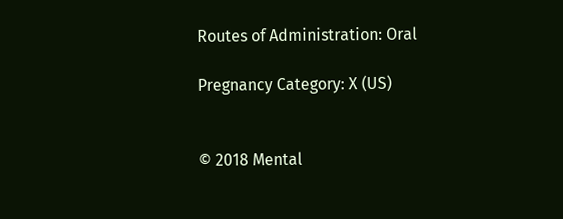Routes of Administration: Oral

Pregnancy Category: X (US)


© 2018 Mental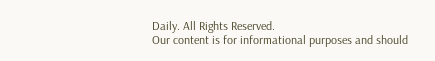Daily. All Rights Reserved.
Our content is for informational purposes and should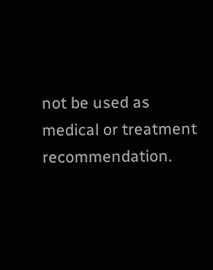not be used as medical or treatment recommendation.